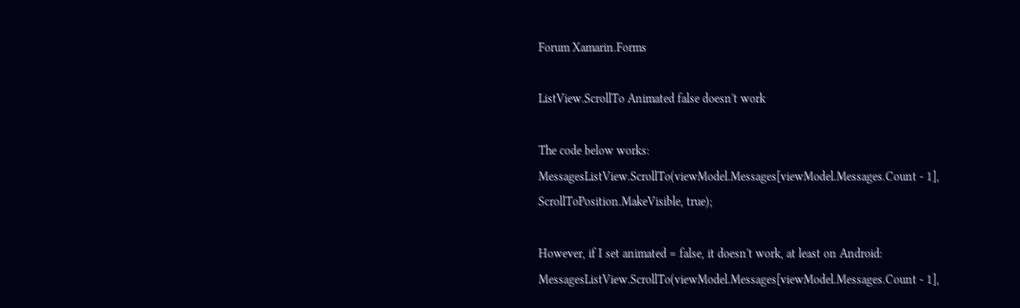Forum Xamarin.Forms

ListView.ScrollTo Animated false doesn't work

The code below works:
MessagesListView.ScrollTo(viewModel.Messages[viewModel.Messages.Count - 1], ScrollToPosition.MakeVisible, true);

However, if I set animated = false, it doesn't work, at least on Android:
MessagesListView.ScrollTo(viewModel.Messages[viewModel.Messages.Count - 1],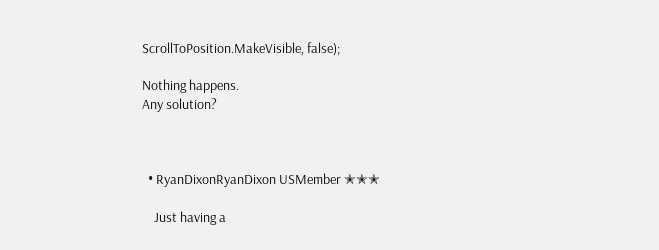ScrollToPosition.MakeVisible, false);

Nothing happens.
Any solution?



  • RyanDixonRyanDixon USMember ✭✭✭

    Just having a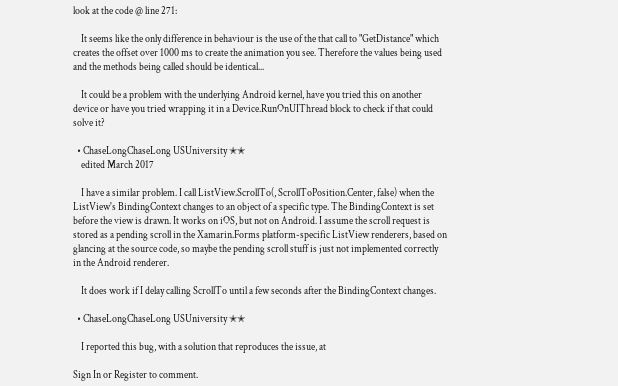look at the code @ line 271:

    It seems like the only difference in behaviour is the use of the that call to "GetDistance" which creates the offset over 1000 ms to create the animation you see. Therefore the values being used and the methods being called should be identical...

    It could be a problem with the underlying Android kernel, have you tried this on another device or have you tried wrapping it in a Device.RunOnUIThread block to check if that could solve it?

  • ChaseLongChaseLong USUniversity ✭✭
    edited March 2017

    I have a similar problem. I call ListView.ScrollTo(, ScrollToPosition.Center, false) when the ListView's BindingContext changes to an object of a specific type. The BindingContext is set before the view is drawn. It works on iOS, but not on Android. I assume the scroll request is stored as a pending scroll in the Xamarin.Forms platform-specific ListView renderers, based on glancing at the source code, so maybe the pending scroll stuff is just not implemented correctly in the Android renderer.

    It does work if I delay calling ScrollTo until a few seconds after the BindingContext changes.

  • ChaseLongChaseLong USUniversity ✭✭

    I reported this bug, with a solution that reproduces the issue, at

Sign In or Register to comment.